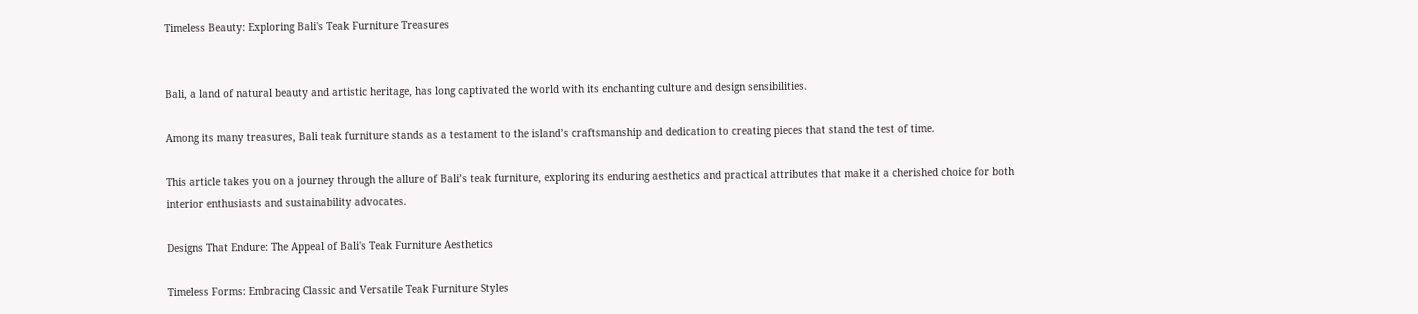Timeless Beauty: Exploring Bali's Teak Furniture Treasures


Bali, a land of natural beauty and artistic heritage, has long captivated the world with its enchanting culture and design sensibilities.

Among its many treasures, Bali teak furniture stands as a testament to the island’s craftsmanship and dedication to creating pieces that stand the test of time.

This article takes you on a journey through the allure of Bali’s teak furniture, exploring its enduring aesthetics and practical attributes that make it a cherished choice for both interior enthusiasts and sustainability advocates.

Designs That Endure: The Appeal of Bali's Teak Furniture Aesthetics

Timeless Forms: Embracing Classic and Versatile Teak Furniture Styles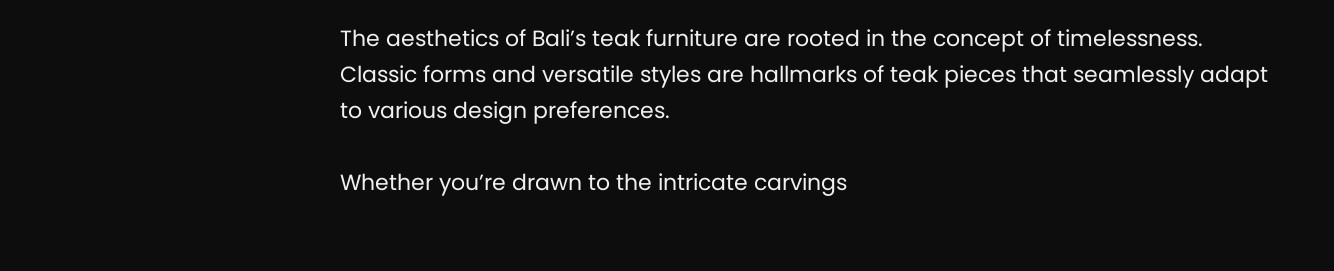The aesthetics of Bali’s teak furniture are rooted in the concept of timelessness. Classic forms and versatile styles are hallmarks of teak pieces that seamlessly adapt to various design preferences.

Whether you’re drawn to the intricate carvings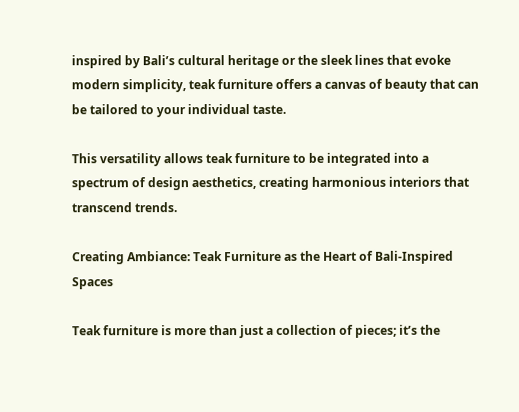inspired by Bali’s cultural heritage or the sleek lines that evoke modern simplicity, teak furniture offers a canvas of beauty that can be tailored to your individual taste.

This versatility allows teak furniture to be integrated into a spectrum of design aesthetics, creating harmonious interiors that transcend trends.

Creating Ambiance: Teak Furniture as the Heart of Bali-Inspired Spaces

Teak furniture is more than just a collection of pieces; it’s the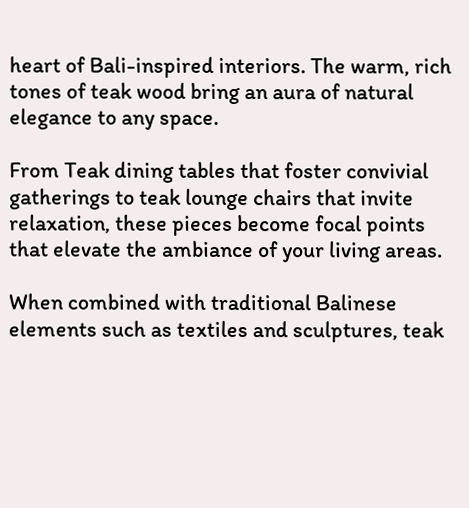heart of Bali-inspired interiors. The warm, rich tones of teak wood bring an aura of natural elegance to any space.

From Teak dining tables that foster convivial gatherings to teak lounge chairs that invite relaxation, these pieces become focal points that elevate the ambiance of your living areas.

When combined with traditional Balinese elements such as textiles and sculptures, teak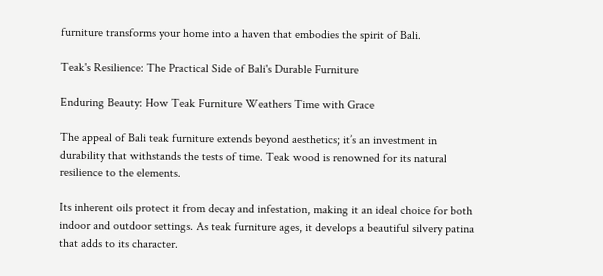furniture transforms your home into a haven that embodies the spirit of Bali.

Teak's Resilience: The Practical Side of Bali's Durable Furniture

Enduring Beauty: How Teak Furniture Weathers Time with Grace

The appeal of Bali teak furniture extends beyond aesthetics; it’s an investment in durability that withstands the tests of time. Teak wood is renowned for its natural resilience to the elements.

Its inherent oils protect it from decay and infestation, making it an ideal choice for both indoor and outdoor settings. As teak furniture ages, it develops a beautiful silvery patina that adds to its character.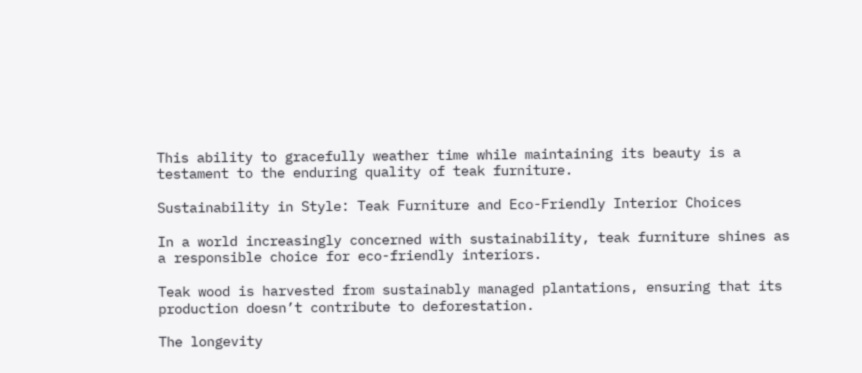This ability to gracefully weather time while maintaining its beauty is a testament to the enduring quality of teak furniture.

Sustainability in Style: Teak Furniture and Eco-Friendly Interior Choices

In a world increasingly concerned with sustainability, teak furniture shines as a responsible choice for eco-friendly interiors.

Teak wood is harvested from sustainably managed plantations, ensuring that its production doesn’t contribute to deforestation.

The longevity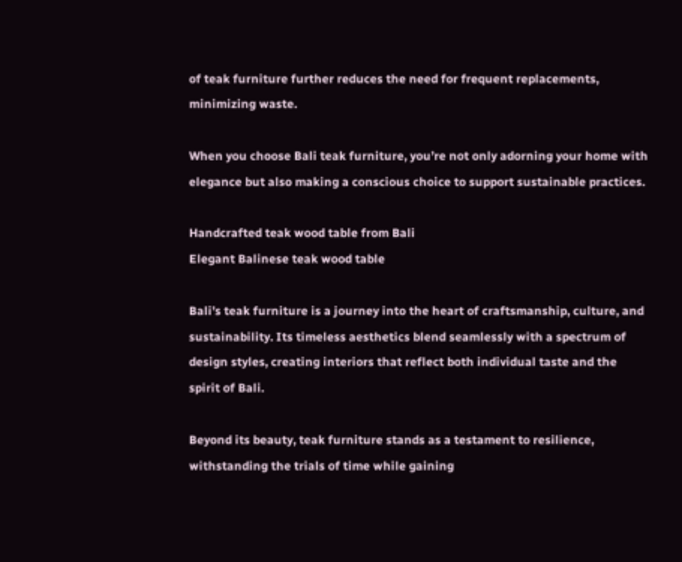of teak furniture further reduces the need for frequent replacements, minimizing waste.

When you choose Bali teak furniture, you’re not only adorning your home with elegance but also making a conscious choice to support sustainable practices.

Handcrafted teak wood table from Bali
Elegant Balinese teak wood table

Bali’s teak furniture is a journey into the heart of craftsmanship, culture, and sustainability. Its timeless aesthetics blend seamlessly with a spectrum of design styles, creating interiors that reflect both individual taste and the spirit of Bali.

Beyond its beauty, teak furniture stands as a testament to resilience, withstanding the trials of time while gaining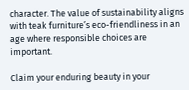character. The value of sustainability aligns with teak furniture’s eco-friendliness in an age where responsible choices are important.

Claim your enduring beauty in your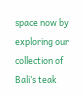space now by exploring our collection of Bali’s teak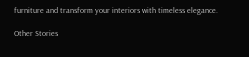furniture and transform your interiors with timeless elegance.

Other Stories